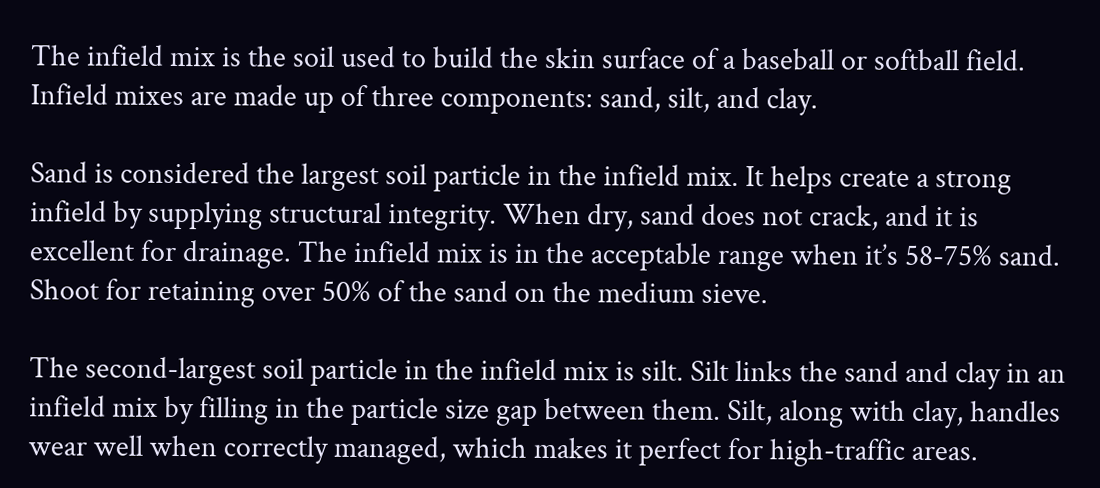The infield mix is the soil used to build the skin surface of a baseball or softball field. Infield mixes are made up of three components: sand, silt, and clay.

Sand is considered the largest soil particle in the infield mix. It helps create a strong infield by supplying structural integrity. When dry, sand does not crack, and it is excellent for drainage. The infield mix is in the acceptable range when it’s 58-75% sand. Shoot for retaining over 50% of the sand on the medium sieve.

The second-largest soil particle in the infield mix is silt. Silt links the sand and clay in an infield mix by filling in the particle size gap between them. Silt, along with clay, handles wear well when correctly managed, which makes it perfect for high-traffic areas.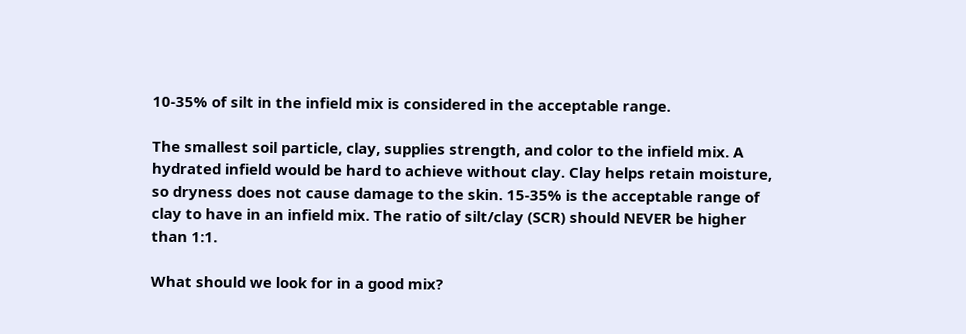10-35% of silt in the infield mix is considered in the acceptable range.

The smallest soil particle, clay, supplies strength, and color to the infield mix. A hydrated infield would be hard to achieve without clay. Clay helps retain moisture, so dryness does not cause damage to the skin. 15-35% is the acceptable range of clay to have in an infield mix. The ratio of silt/clay (SCR) should NEVER be higher than 1:1.

What should we look for in a good mix?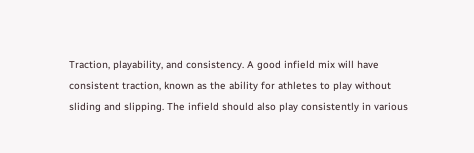Traction, playability, and consistency. A good infield mix will have consistent traction, known as the ability for athletes to play without sliding and slipping. The infield should also play consistently in various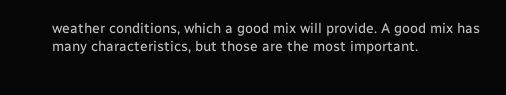weather conditions, which a good mix will provide. A good mix has many characteristics, but those are the most important.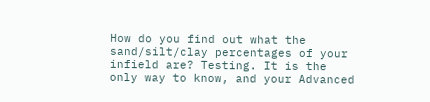How do you find out what the sand/silt/clay percentages of your infield are? Testing. It is the only way to know, and your Advanced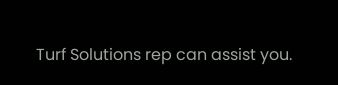Turf Solutions rep can assist you.